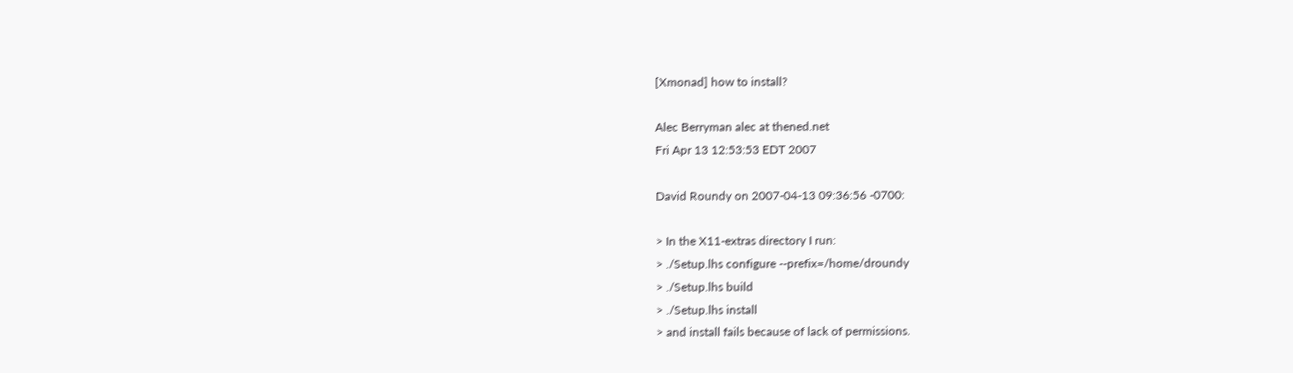[Xmonad] how to install?

Alec Berryman alec at thened.net
Fri Apr 13 12:53:53 EDT 2007

David Roundy on 2007-04-13 09:36:56 -0700:

> In the X11-extras directory I run:
> ./Setup.lhs configure --prefix=/home/droundy
> ./Setup.lhs build
> ./Setup.lhs install
> and install fails because of lack of permissions.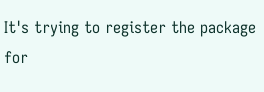It's trying to register the package for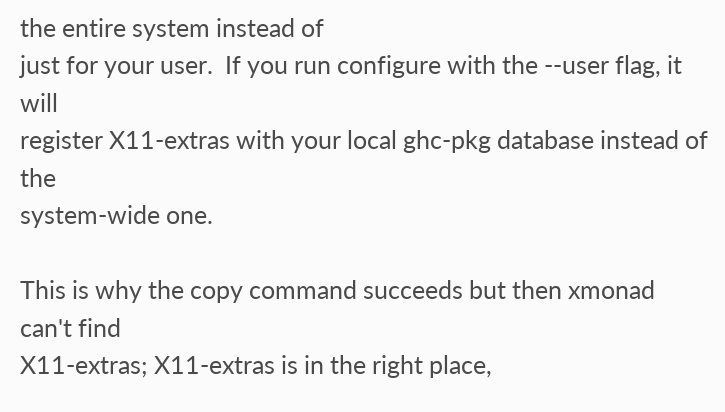the entire system instead of
just for your user.  If you run configure with the --user flag, it will
register X11-extras with your local ghc-pkg database instead of the
system-wide one.

This is why the copy command succeeds but then xmonad can't find
X11-extras; X11-extras is in the right place,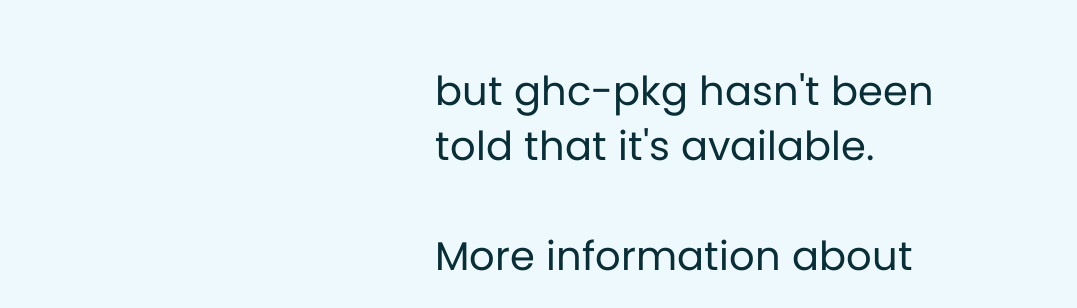but ghc-pkg hasn't been
told that it's available.

More information about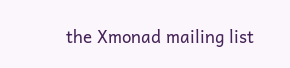the Xmonad mailing list